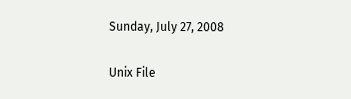Sunday, July 27, 2008

Unix File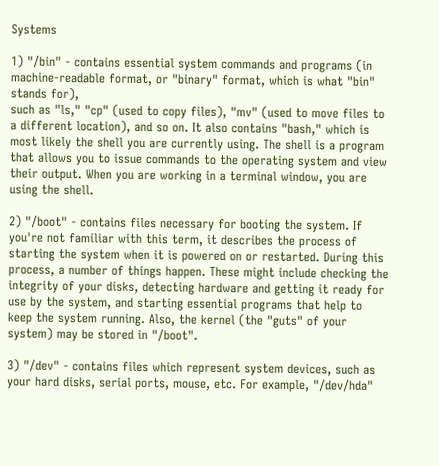Systems

1) "/bin" - contains essential system commands and programs (in machine-readable format, or "binary" format, which is what "bin" stands for),
such as "ls," "cp" (used to copy files), "mv" (used to move files to a different location), and so on. It also contains "bash," which is most likely the shell you are currently using. The shell is a program that allows you to issue commands to the operating system and view their output. When you are working in a terminal window, you are using the shell.

2) "/boot" - contains files necessary for booting the system. If you're not familiar with this term, it describes the process of starting the system when it is powered on or restarted. During this process, a number of things happen. These might include checking the integrity of your disks, detecting hardware and getting it ready for use by the system, and starting essential programs that help to keep the system running. Also, the kernel (the "guts" of your system) may be stored in "/boot".

3) "/dev" - contains files which represent system devices, such as your hard disks, serial ports, mouse, etc. For example, "/dev/hda"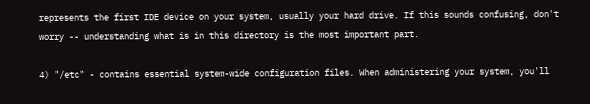represents the first IDE device on your system, usually your hard drive. If this sounds confusing, don't worry -- understanding what is in this directory is the most important part.

4) "/etc" - contains essential system-wide configuration files. When administering your system, you'll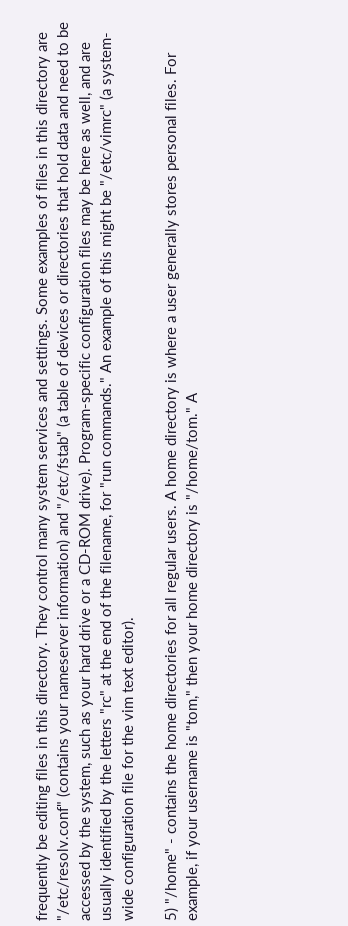frequently be editing files in this directory. They control many system services and settings. Some examples of files in this directory are "/etc/resolv.conf" (contains your nameserver information) and "/etc/fstab" (a table of devices or directories that hold data and need to be accessed by the system, such as your hard drive or a CD-ROM drive). Program-specific configuration files may be here as well, and are usually identified by the letters "rc" at the end of the filename, for "run commands." An example of this might be "/etc/vimrc" (a system-wide configuration file for the vim text editor).

5) "/home" - contains the home directories for all regular users. A home directory is where a user generally stores personal files. For example, if your username is "tom," then your home directory is "/home/tom." A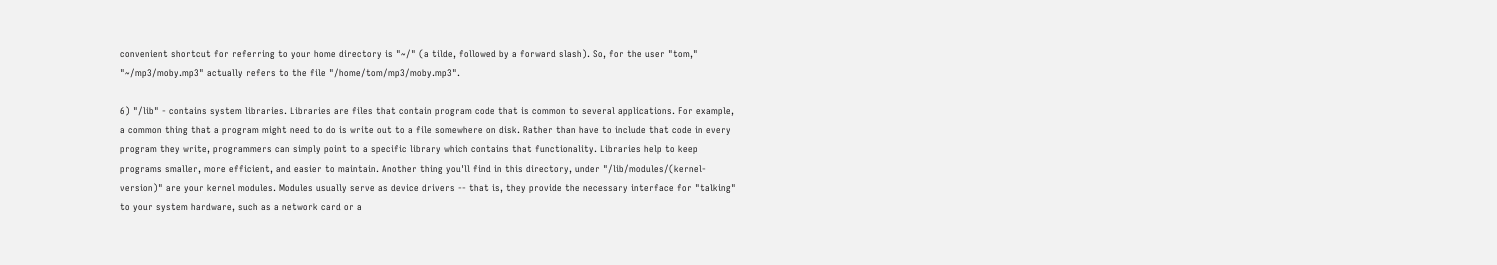convenient shortcut for referring to your home directory is "~/" (a tilde, followed by a forward slash). So, for the user "tom," "~/mp3/moby.mp3" actually refers to the file "/home/tom/mp3/moby.mp3".

6) "/lib" - contains system libraries. Libraries are files that contain program code that is common to several applications. For example, a common thing that a program might need to do is write out to a file somewhere on disk. Rather than have to include that code in every program they write, programmers can simply point to a specific library which contains that functionality. Libraries help to keep programs smaller, more efficient, and easier to maintain. Another thing you'll find in this directory, under "/lib/modules/(kernel-version)" are your kernel modules. Modules usually serve as device drivers -- that is, they provide the necessary interface for "talking" to your system hardware, such as a network card or a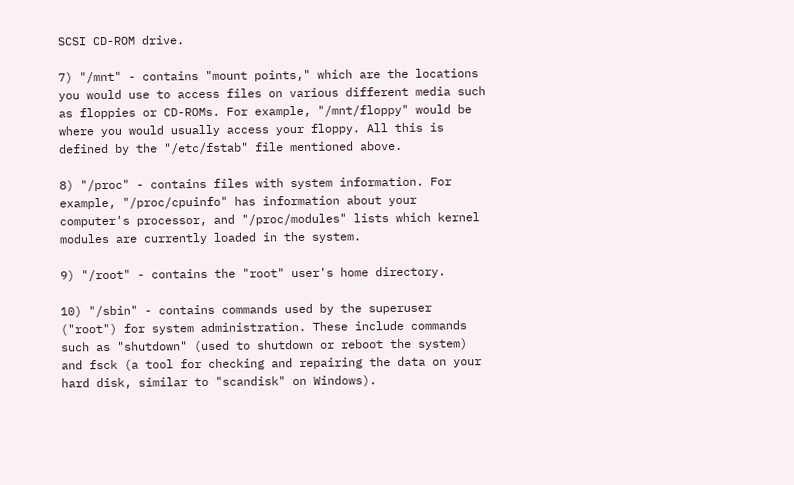SCSI CD-ROM drive.

7) "/mnt" - contains "mount points," which are the locations you would use to access files on various different media such as floppies or CD-ROMs. For example, "/mnt/floppy" would be where you would usually access your floppy. All this is defined by the "/etc/fstab" file mentioned above.

8) "/proc" - contains files with system information. For example, "/proc/cpuinfo" has information about your computer's processor, and "/proc/modules" lists which kernel modules are currently loaded in the system.

9) "/root" - contains the "root" user's home directory.

10) "/sbin" - contains commands used by the superuser ("root") for system administration. These include commands such as "shutdown" (used to shutdown or reboot the system) and fsck (a tool for checking and repairing the data on your hard disk, similar to "scandisk" on Windows).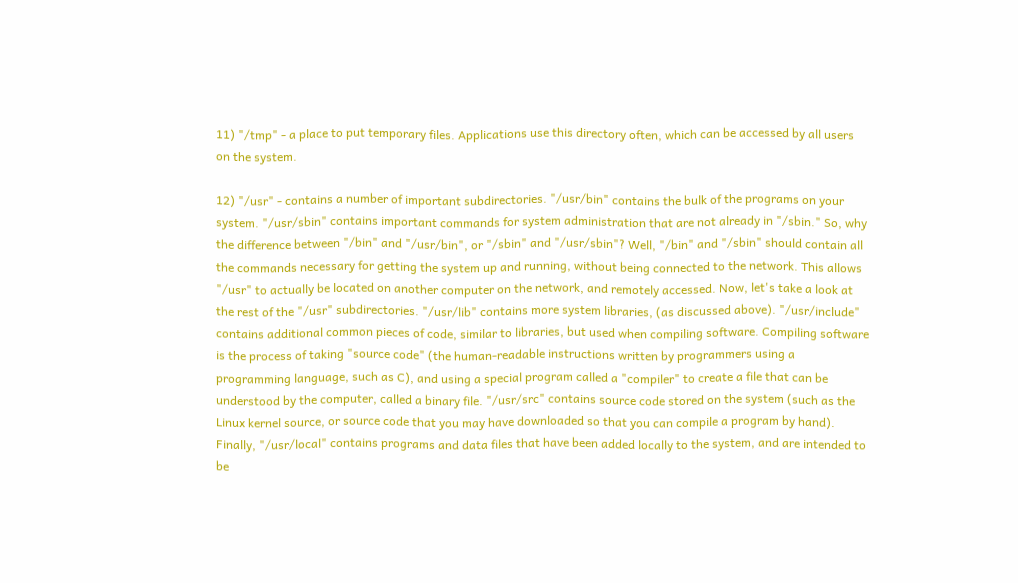11) "/tmp" - a place to put temporary files. Applications use this directory often, which can be accessed by all users on the system.

12) "/usr" - contains a number of important subdirectories. "/usr/bin" contains the bulk of the programs on your system. "/usr/sbin" contains important commands for system administration that are not already in "/sbin." So, why the difference between "/bin" and "/usr/bin", or "/sbin" and "/usr/sbin"? Well, "/bin" and "/sbin" should contain all the commands necessary for getting the system up and running, without being connected to the network. This allows "/usr" to actually be located on another computer on the network, and remotely accessed. Now, let's take a look at the rest of the "/usr" subdirectories. "/usr/lib" contains more system libraries, (as discussed above). "/usr/include" contains additional common pieces of code, similar to libraries, but used when compiling software. Compiling software is the process of taking "source code" (the human-readable instructions written by programmers using a programming language, such as C), and using a special program called a "compiler" to create a file that can be understood by the computer, called a binary file. "/usr/src" contains source code stored on the system (such as the Linux kernel source, or source code that you may have downloaded so that you can compile a program by hand). Finally, "/usr/local" contains programs and data files that have been added locally to the system, and are intended to be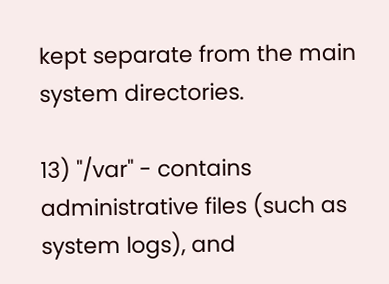kept separate from the main system directories.

13) "/var" - contains administrative files (such as system logs), and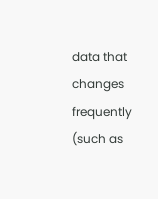data that changes frequently (such as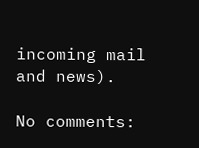incoming mail and news).

No comments: